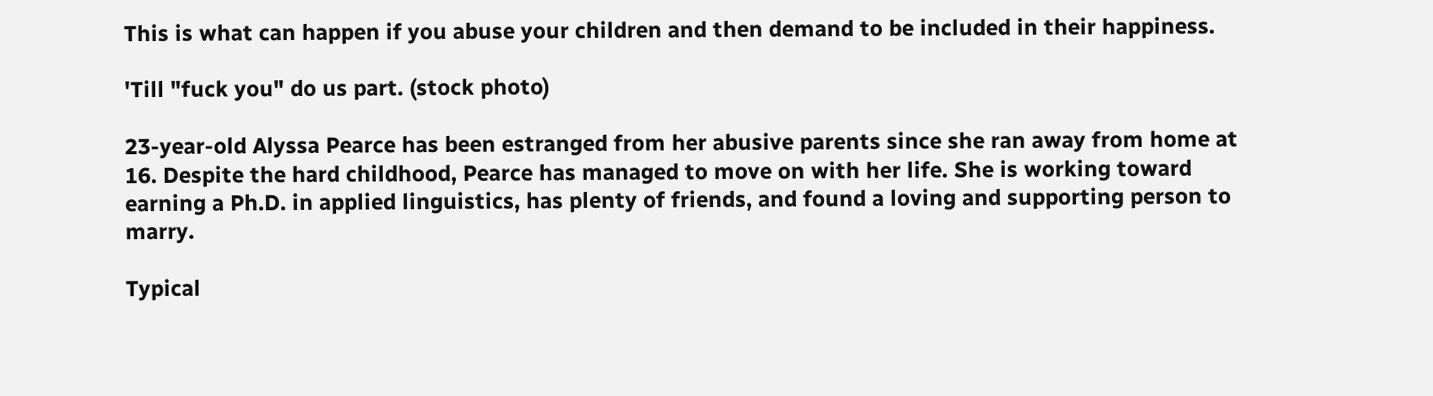This is what can happen if you abuse your children and then demand to be included in their happiness.

'Till "fuck you" do us part. (stock photo)

23-year-old Alyssa Pearce has been estranged from her abusive parents since she ran away from home at 16. Despite the hard childhood, Pearce has managed to move on with her life. She is working toward earning a Ph.D. in applied linguistics, has plenty of friends, and found a loving and supporting person to marry.

Typical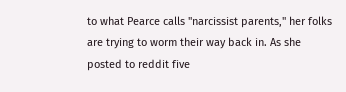to what Pearce calls "narcissist parents," her folks are trying to worm their way back in. As she posted to reddit five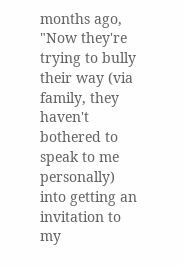months ago, "Now they're trying to bully their way (via family, they haven't bothered to speak to me personally) into getting an invitation to my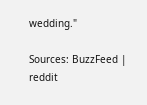wedding."

Sources: BuzzFeed | reddit